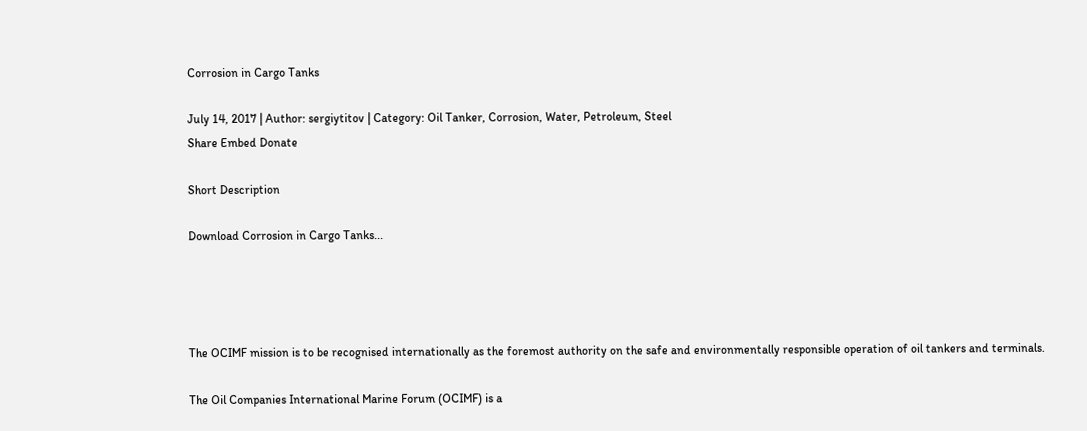Corrosion in Cargo Tanks

July 14, 2017 | Author: sergiytitov | Category: Oil Tanker, Corrosion, Water, Petroleum, Steel
Share Embed Donate

Short Description

Download Corrosion in Cargo Tanks...




The OCIMF mission is to be recognised internationally as the foremost authority on the safe and environmentally responsible operation of oil tankers and terminals.

The Oil Companies International Marine Forum (OCIMF) is a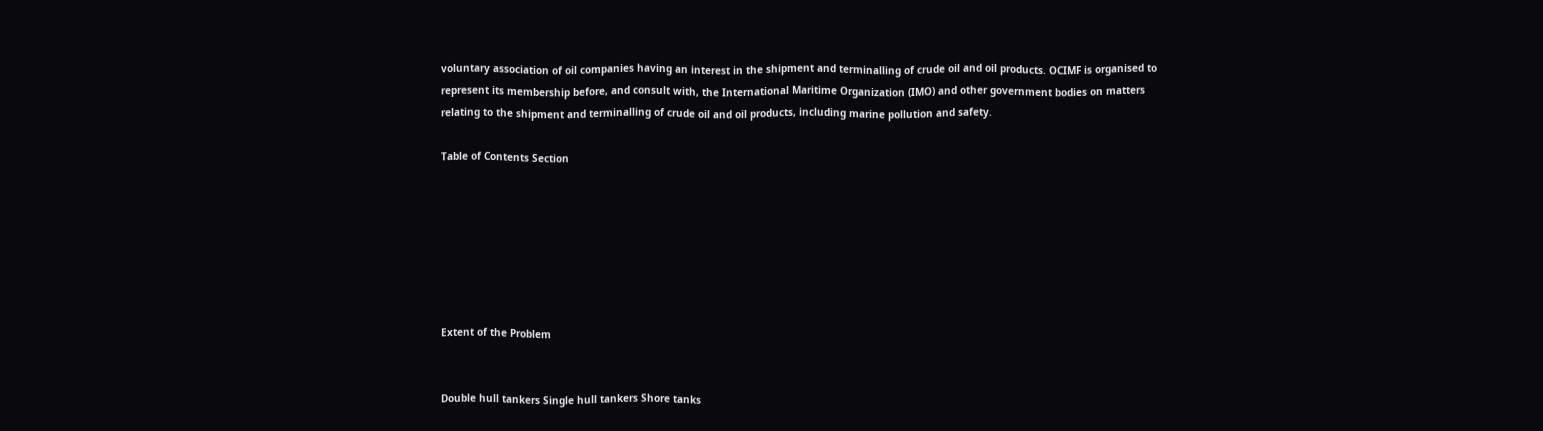voluntary association of oil companies having an interest in the shipment and terminalling of crude oil and oil products. OCIMF is organised to represent its membership before, and consult with, the International Maritime Organization (IMO) and other government bodies on matters relating to the shipment and terminalling of crude oil and oil products, including marine pollution and safety.

Table of Contents Section







Extent of the Problem


Double hull tankers Single hull tankers Shore tanks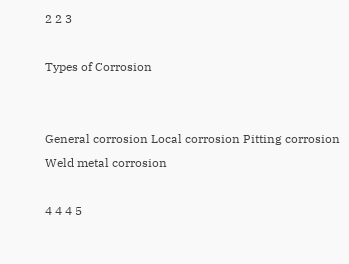2 2 3

Types of Corrosion


General corrosion Local corrosion Pitting corrosion Weld metal corrosion

4 4 4 5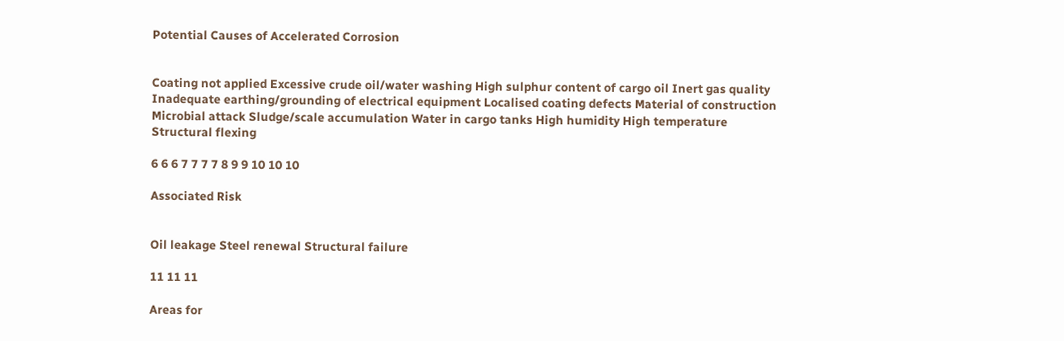Potential Causes of Accelerated Corrosion


Coating not applied Excessive crude oil/water washing High sulphur content of cargo oil Inert gas quality Inadequate earthing/grounding of electrical equipment Localised coating defects Material of construction Microbial attack Sludge/scale accumulation Water in cargo tanks High humidity High temperature Structural flexing

6 6 6 7 7 7 7 8 9 9 10 10 10

Associated Risk


Oil leakage Steel renewal Structural failure

11 11 11

Areas for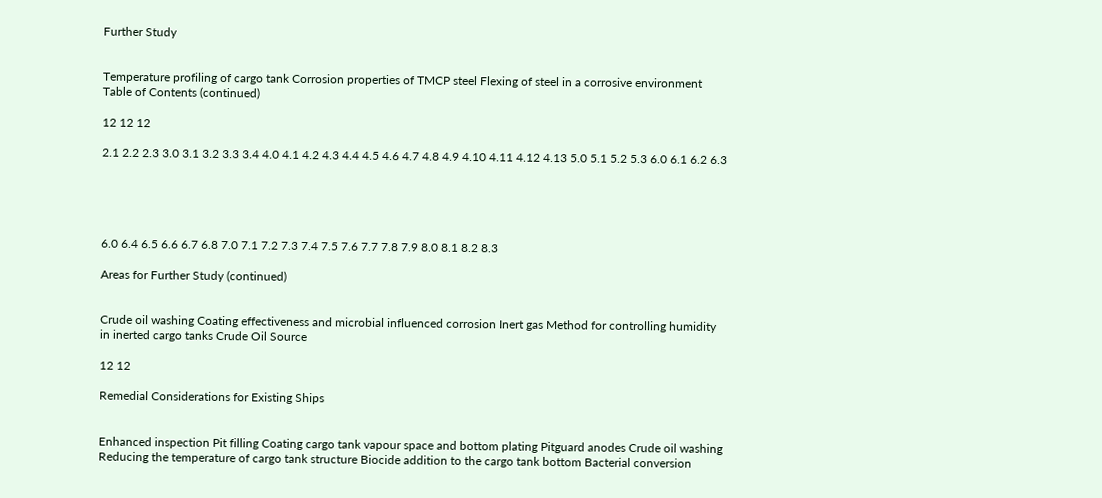Further Study


Temperature profiling of cargo tank Corrosion properties of TMCP steel Flexing of steel in a corrosive environment Table of Contents (continued)

12 12 12

2.1 2.2 2.3 3.0 3.1 3.2 3.3 3.4 4.0 4.1 4.2 4.3 4.4 4.5 4.6 4.7 4.8 4.9 4.10 4.11 4.12 4.13 5.0 5.1 5.2 5.3 6.0 6.1 6.2 6.3





6.0 6.4 6.5 6.6 6.7 6.8 7.0 7.1 7.2 7.3 7.4 7.5 7.6 7.7 7.8 7.9 8.0 8.1 8.2 8.3

Areas for Further Study (continued)


Crude oil washing Coating effectiveness and microbial influenced corrosion Inert gas Method for controlling humidity in inerted cargo tanks Crude Oil Source

12 12

Remedial Considerations for Existing Ships


Enhanced inspection Pit filling Coating cargo tank vapour space and bottom plating Pitguard anodes Crude oil washing Reducing the temperature of cargo tank structure Biocide addition to the cargo tank bottom Bacterial conversion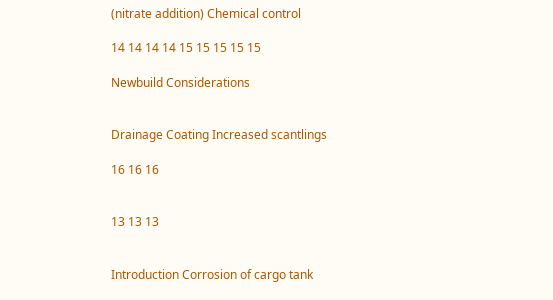(nitrate addition) Chemical control

14 14 14 14 15 15 15 15 15

Newbuild Considerations


Drainage Coating Increased scantlings

16 16 16


13 13 13


Introduction Corrosion of cargo tank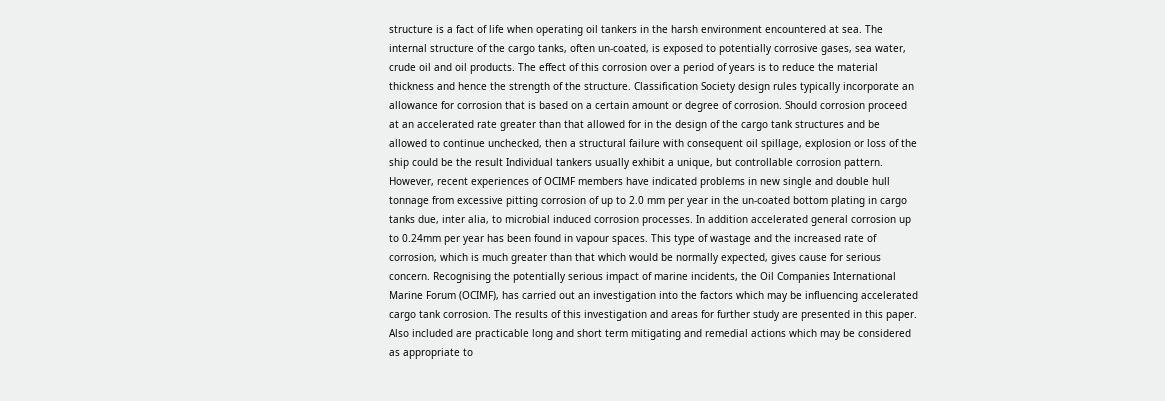structure is a fact of life when operating oil tankers in the harsh environment encountered at sea. The internal structure of the cargo tanks, often un-coated, is exposed to potentially corrosive gases, sea water, crude oil and oil products. The effect of this corrosion over a period of years is to reduce the material thickness and hence the strength of the structure. Classification Society design rules typically incorporate an allowance for corrosion that is based on a certain amount or degree of corrosion. Should corrosion proceed at an accelerated rate greater than that allowed for in the design of the cargo tank structures and be allowed to continue unchecked, then a structural failure with consequent oil spillage, explosion or loss of the ship could be the result Individual tankers usually exhibit a unique, but controllable corrosion pattern. However, recent experiences of OCIMF members have indicated problems in new single and double hull tonnage from excessive pitting corrosion of up to 2.0 mm per year in the un-coated bottom plating in cargo tanks due, inter alia, to microbial induced corrosion processes. In addition accelerated general corrosion up to 0.24mm per year has been found in vapour spaces. This type of wastage and the increased rate of corrosion, which is much greater than that which would be normally expected, gives cause for serious concern. Recognising the potentially serious impact of marine incidents, the Oil Companies International Marine Forum (OCIMF), has carried out an investigation into the factors which may be influencing accelerated cargo tank corrosion. The results of this investigation and areas for further study are presented in this paper. Also included are practicable long and short term mitigating and remedial actions which may be considered as appropriate to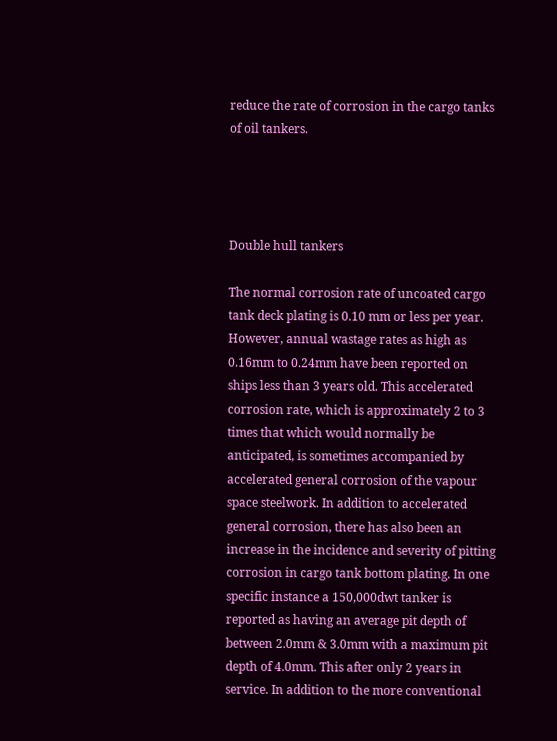reduce the rate of corrosion in the cargo tanks of oil tankers.




Double hull tankers

The normal corrosion rate of uncoated cargo tank deck plating is 0.10 mm or less per year. However, annual wastage rates as high as 0.16mm to 0.24mm have been reported on ships less than 3 years old. This accelerated corrosion rate, which is approximately 2 to 3 times that which would normally be anticipated, is sometimes accompanied by accelerated general corrosion of the vapour space steelwork. In addition to accelerated general corrosion, there has also been an increase in the incidence and severity of pitting corrosion in cargo tank bottom plating. In one specific instance a 150,000dwt tanker is reported as having an average pit depth of between 2.0mm & 3.0mm with a maximum pit depth of 4.0mm. This after only 2 years in service. In addition to the more conventional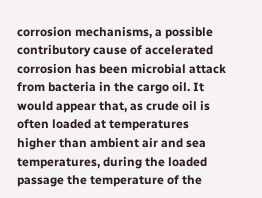corrosion mechanisms, a possible contributory cause of accelerated corrosion has been microbial attack from bacteria in the cargo oil. It would appear that, as crude oil is often loaded at temperatures higher than ambient air and sea temperatures, during the loaded passage the temperature of the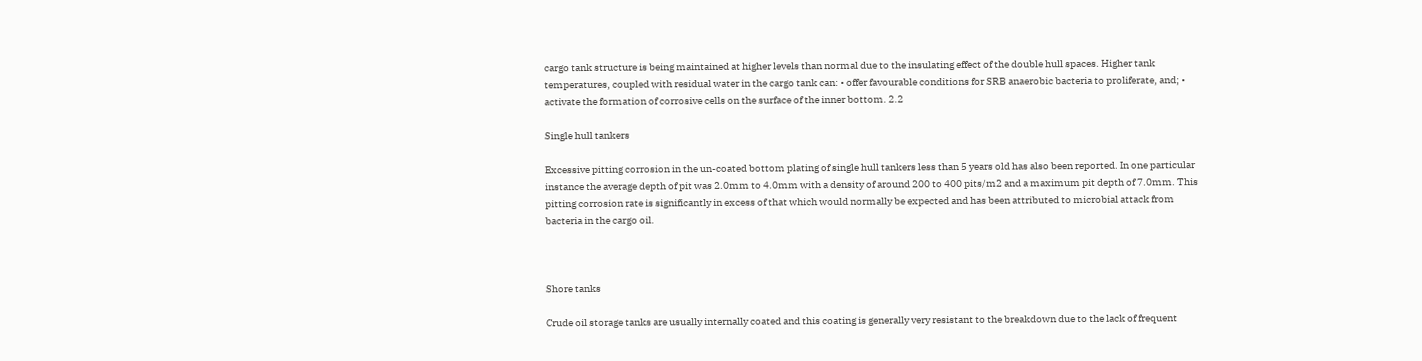cargo tank structure is being maintained at higher levels than normal due to the insulating effect of the double hull spaces. Higher tank temperatures, coupled with residual water in the cargo tank can: • offer favourable conditions for SRB anaerobic bacteria to proliferate, and; • activate the formation of corrosive cells on the surface of the inner bottom. 2.2

Single hull tankers

Excessive pitting corrosion in the un-coated bottom plating of single hull tankers less than 5 years old has also been reported. In one particular instance the average depth of pit was 2.0mm to 4.0mm with a density of around 200 to 400 pits/m2 and a maximum pit depth of 7.0mm. This pitting corrosion rate is significantly in excess of that which would normally be expected and has been attributed to microbial attack from bacteria in the cargo oil.



Shore tanks

Crude oil storage tanks are usually internally coated and this coating is generally very resistant to the breakdown due to the lack of frequent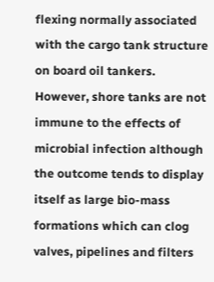flexing normally associated with the cargo tank structure on board oil tankers. However, shore tanks are not immune to the effects of microbial infection although the outcome tends to display itself as large bio-mass formations which can clog valves, pipelines and filters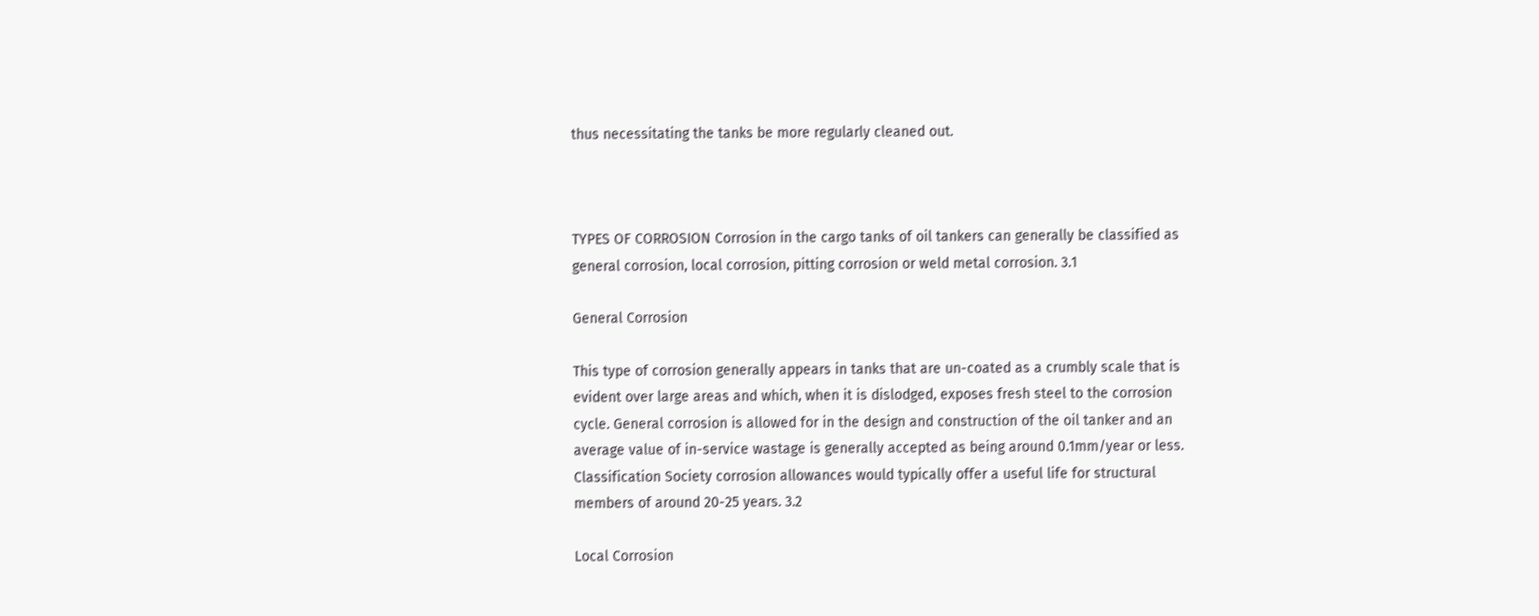thus necessitating the tanks be more regularly cleaned out.



TYPES OF CORROSION Corrosion in the cargo tanks of oil tankers can generally be classified as general corrosion, local corrosion, pitting corrosion or weld metal corrosion. 3.1

General Corrosion

This type of corrosion generally appears in tanks that are un-coated as a crumbly scale that is evident over large areas and which, when it is dislodged, exposes fresh steel to the corrosion cycle. General corrosion is allowed for in the design and construction of the oil tanker and an average value of in-service wastage is generally accepted as being around 0.1mm/year or less. Classification Society corrosion allowances would typically offer a useful life for structural members of around 20-25 years. 3.2

Local Corrosion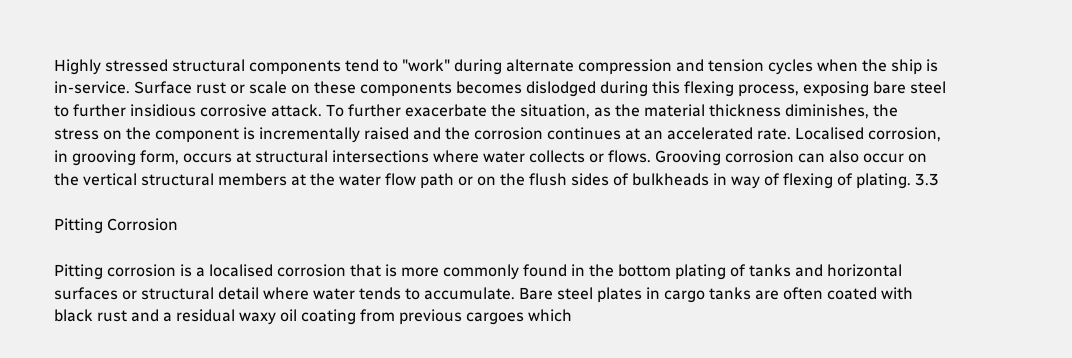Highly stressed structural components tend to "work" during alternate compression and tension cycles when the ship is in-service. Surface rust or scale on these components becomes dislodged during this flexing process, exposing bare steel to further insidious corrosive attack. To further exacerbate the situation, as the material thickness diminishes, the stress on the component is incrementally raised and the corrosion continues at an accelerated rate. Localised corrosion, in grooving form, occurs at structural intersections where water collects or flows. Grooving corrosion can also occur on the vertical structural members at the water flow path or on the flush sides of bulkheads in way of flexing of plating. 3.3

Pitting Corrosion

Pitting corrosion is a localised corrosion that is more commonly found in the bottom plating of tanks and horizontal surfaces or structural detail where water tends to accumulate. Bare steel plates in cargo tanks are often coated with black rust and a residual waxy oil coating from previous cargoes which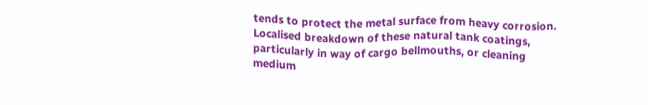tends to protect the metal surface from heavy corrosion. Localised breakdown of these natural tank coatings, particularly in way of cargo bellmouths, or cleaning medium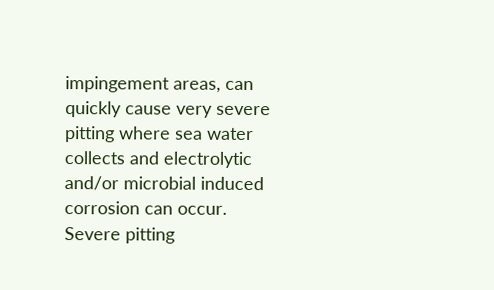impingement areas, can quickly cause very severe pitting where sea water collects and electrolytic and/or microbial induced corrosion can occur. Severe pitting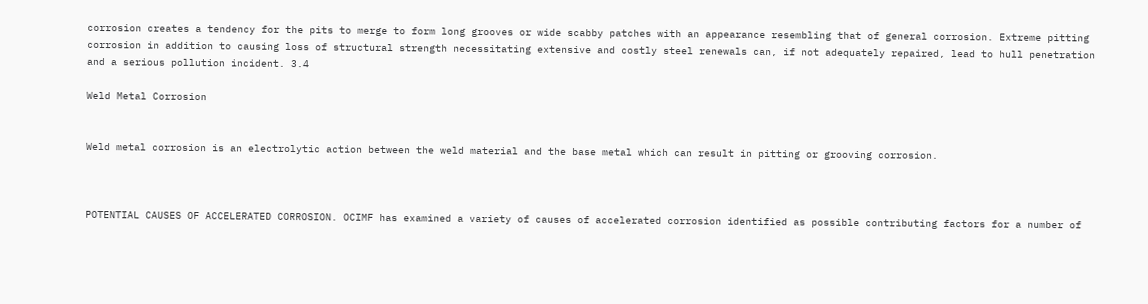corrosion creates a tendency for the pits to merge to form long grooves or wide scabby patches with an appearance resembling that of general corrosion. Extreme pitting corrosion in addition to causing loss of structural strength necessitating extensive and costly steel renewals can, if not adequately repaired, lead to hull penetration and a serious pollution incident. 3.4

Weld Metal Corrosion


Weld metal corrosion is an electrolytic action between the weld material and the base metal which can result in pitting or grooving corrosion.



POTENTIAL CAUSES OF ACCELERATED CORROSION. OCIMF has examined a variety of causes of accelerated corrosion identified as possible contributing factors for a number of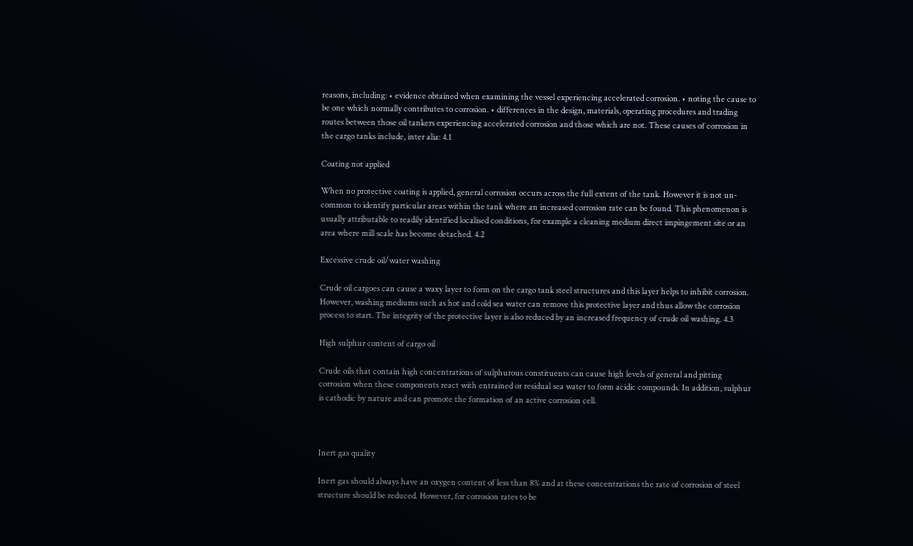reasons, including: • evidence obtained when examining the vessel experiencing accelerated corrosion. • noting the cause to be one which normally contributes to corrosion. • differences in the design, materials, operating procedures and trading routes between those oil tankers experiencing accelerated corrosion and those which are not. These causes of corrosion in the cargo tanks include, inter alia: 4.1

Coating not applied

When no protective coating is applied, general corrosion occurs across the full extent of the tank. However it is not un-common to identify particular areas within the tank where an increased corrosion rate can be found. This phenomenon is usually attributable to readily identified localised conditions, for example a cleaning medium direct impingement site or an area where mill scale has become detached. 4.2

Excessive crude oil/water washing

Crude oil cargoes can cause a waxy layer to form on the cargo tank steel structures and this layer helps to inhibit corrosion. However, washing mediums such as hot and cold sea water can remove this protective layer and thus allow the corrosion process to start. The integrity of the protective layer is also reduced by an increased frequency of crude oil washing. 4.3

High sulphur content of cargo oil

Crude oils that contain high concentrations of sulphurous constituents can cause high levels of general and pitting corrosion when these components react with entrained or residual sea water to form acidic compounds. In addition, sulphur is cathodic by nature and can promote the formation of an active corrosion cell.



Inert gas quality

Inert gas should always have an oxygen content of less than 8% and at these concentrations the rate of corrosion of steel structure should be reduced. However, for corrosion rates to be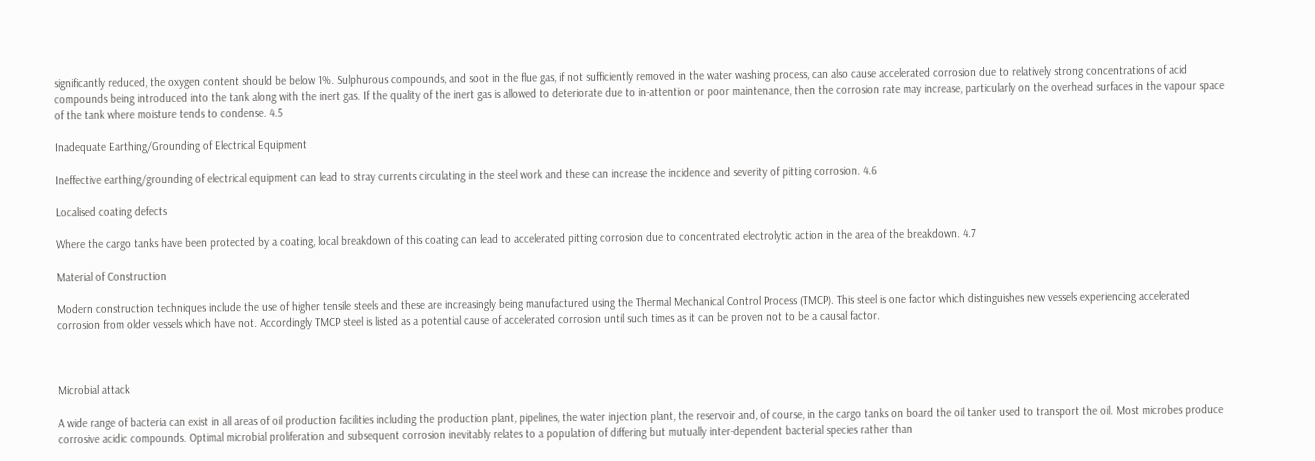significantly reduced, the oxygen content should be below 1%. Sulphurous compounds, and soot in the flue gas, if not sufficiently removed in the water washing process, can also cause accelerated corrosion due to relatively strong concentrations of acid compounds being introduced into the tank along with the inert gas. If the quality of the inert gas is allowed to deteriorate due to in-attention or poor maintenance, then the corrosion rate may increase, particularly on the overhead surfaces in the vapour space of the tank where moisture tends to condense. 4.5

Inadequate Earthing/Grounding of Electrical Equipment

Ineffective earthing/grounding of electrical equipment can lead to stray currents circulating in the steel work and these can increase the incidence and severity of pitting corrosion. 4.6

Localised coating defects

Where the cargo tanks have been protected by a coating, local breakdown of this coating can lead to accelerated pitting corrosion due to concentrated electrolytic action in the area of the breakdown. 4.7

Material of Construction

Modern construction techniques include the use of higher tensile steels and these are increasingly being manufactured using the Thermal Mechanical Control Process (TMCP). This steel is one factor which distinguishes new vessels experiencing accelerated corrosion from older vessels which have not. Accordingly TMCP steel is listed as a potential cause of accelerated corrosion until such times as it can be proven not to be a causal factor.



Microbial attack

A wide range of bacteria can exist in all areas of oil production facilities including the production plant, pipelines, the water injection plant, the reservoir and, of course, in the cargo tanks on board the oil tanker used to transport the oil. Most microbes produce corrosive acidic compounds. Optimal microbial proliferation and subsequent corrosion inevitably relates to a population of differing but mutually inter-dependent bacterial species rather than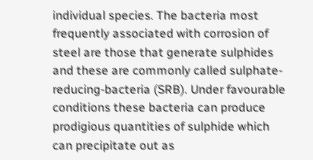individual species. The bacteria most frequently associated with corrosion of steel are those that generate sulphides and these are commonly called sulphate-reducing-bacteria (SRB). Under favourable conditions these bacteria can produce prodigious quantities of sulphide which can precipitate out as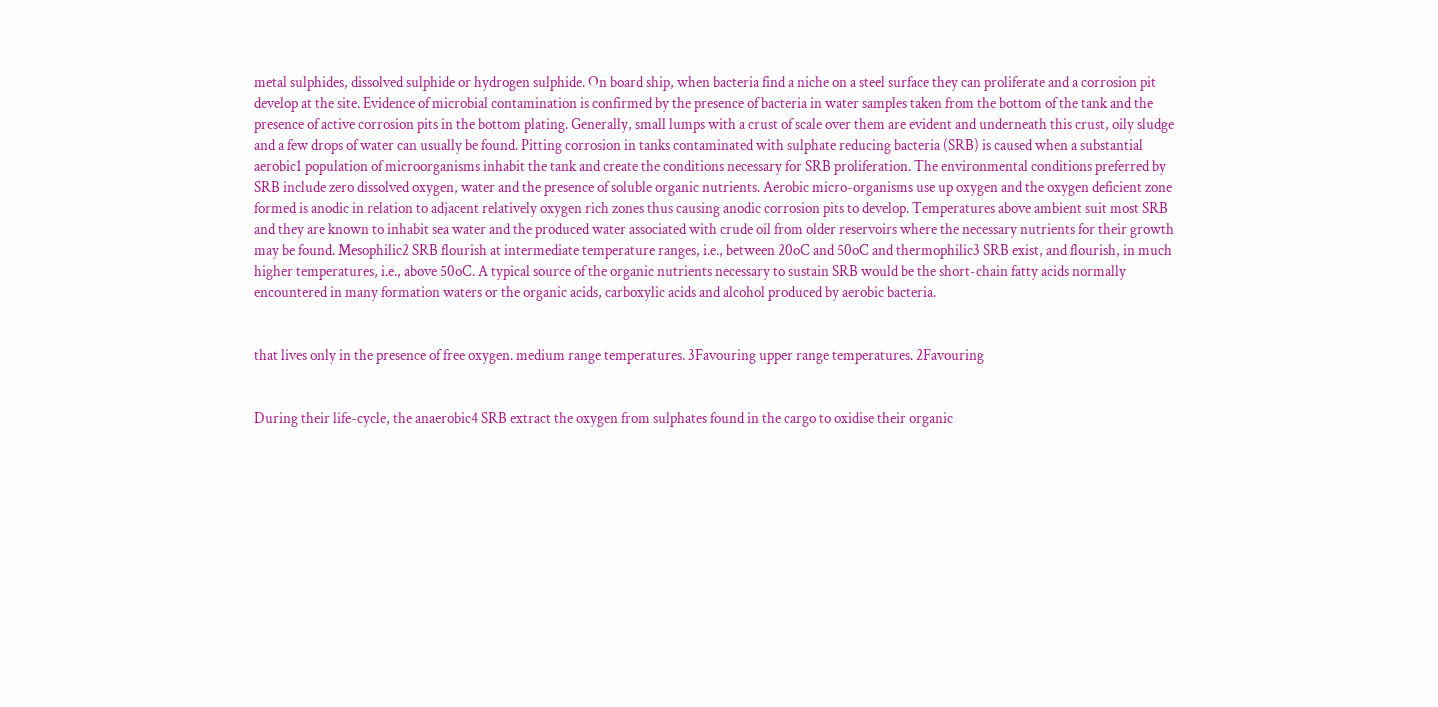metal sulphides, dissolved sulphide or hydrogen sulphide. On board ship, when bacteria find a niche on a steel surface they can proliferate and a corrosion pit develop at the site. Evidence of microbial contamination is confirmed by the presence of bacteria in water samples taken from the bottom of the tank and the presence of active corrosion pits in the bottom plating. Generally, small lumps with a crust of scale over them are evident and underneath this crust, oily sludge and a few drops of water can usually be found. Pitting corrosion in tanks contaminated with sulphate reducing bacteria (SRB) is caused when a substantial aerobic1 population of microorganisms inhabit the tank and create the conditions necessary for SRB proliferation. The environmental conditions preferred by SRB include zero dissolved oxygen, water and the presence of soluble organic nutrients. Aerobic micro-organisms use up oxygen and the oxygen deficient zone formed is anodic in relation to adjacent relatively oxygen rich zones thus causing anodic corrosion pits to develop. Temperatures above ambient suit most SRB and they are known to inhabit sea water and the produced water associated with crude oil from older reservoirs where the necessary nutrients for their growth may be found. Mesophilic2 SRB flourish at intermediate temperature ranges, i.e., between 20oC and 50oC and thermophilic3 SRB exist, and flourish, in much higher temperatures, i.e., above 50oC. A typical source of the organic nutrients necessary to sustain SRB would be the short-chain fatty acids normally encountered in many formation waters or the organic acids, carboxylic acids and alcohol produced by aerobic bacteria.


that lives only in the presence of free oxygen. medium range temperatures. 3Favouring upper range temperatures. 2Favouring


During their life-cycle, the anaerobic4 SRB extract the oxygen from sulphates found in the cargo to oxidise their organic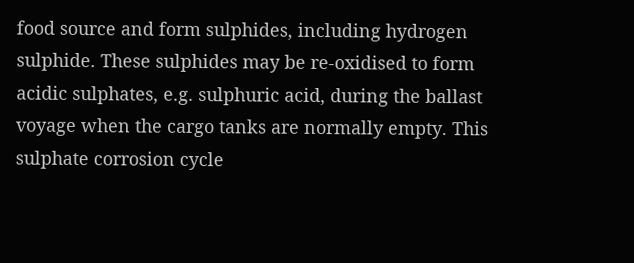food source and form sulphides, including hydrogen sulphide. These sulphides may be re-oxidised to form acidic sulphates, e.g. sulphuric acid, during the ballast voyage when the cargo tanks are normally empty. This sulphate corrosion cycle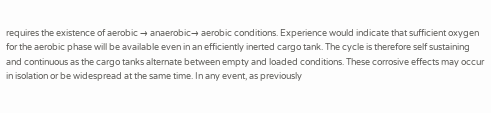requires the existence of aerobic → anaerobic→ aerobic conditions. Experience would indicate that sufficient oxygen for the aerobic phase will be available even in an efficiently inerted cargo tank. The cycle is therefore self sustaining and continuous as the cargo tanks alternate between empty and loaded conditions. These corrosive effects may occur in isolation or be widespread at the same time. In any event, as previously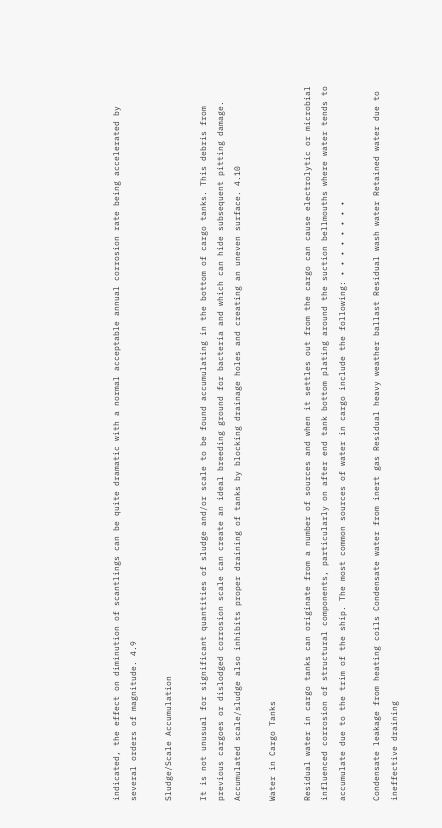indicated, the effect on diminution of scantlings can be quite dramatic with a normal acceptable annual corrosion rate being accelerated by several orders of magnitude. 4.9

Sludge/Scale Accumulation

It is not unusual for significant quantities of sludge and/or scale to be found accumulating in the bottom of cargo tanks. This debris from previous cargoes or dislodged corrosion scale can create an ideal breeding ground for bacteria and which can hide subsequent pitting damage. Accumulated scale/sludge also inhibits proper draining of tanks by blocking drainage holes and creating an uneven surface. 4.10

Water in Cargo Tanks

Residual water in cargo tanks can originate from a number of sources and when it settles out from the cargo can cause electrolytic or microbial influenced corrosion of structural components, particularly on after end tank bottom plating around the suction bellmouths where water tends to accumulate due to the trim of the ship. The most common sources of water in cargo include the following: • • • • • • • •

Condensate leakage from heating coils Condensate water from inert gas Residual heavy weather ballast Residual wash water Retained water due to ineffective draining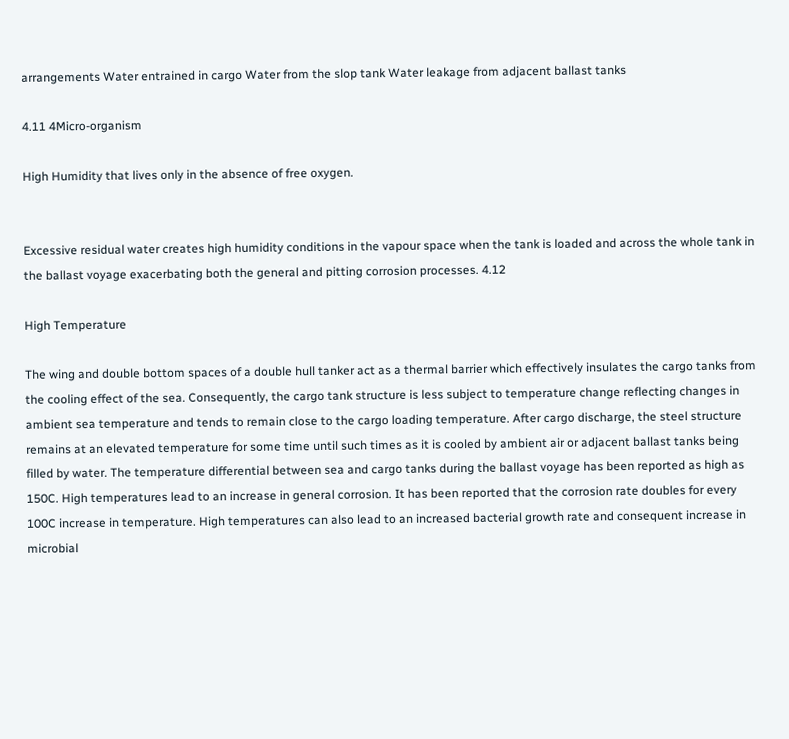arrangements Water entrained in cargo Water from the slop tank Water leakage from adjacent ballast tanks

4.11 4Micro-organism

High Humidity that lives only in the absence of free oxygen.


Excessive residual water creates high humidity conditions in the vapour space when the tank is loaded and across the whole tank in the ballast voyage exacerbating both the general and pitting corrosion processes. 4.12

High Temperature

The wing and double bottom spaces of a double hull tanker act as a thermal barrier which effectively insulates the cargo tanks from the cooling effect of the sea. Consequently, the cargo tank structure is less subject to temperature change reflecting changes in ambient sea temperature and tends to remain close to the cargo loading temperature. After cargo discharge, the steel structure remains at an elevated temperature for some time until such times as it is cooled by ambient air or adjacent ballast tanks being filled by water. The temperature differential between sea and cargo tanks during the ballast voyage has been reported as high as 150C. High temperatures lead to an increase in general corrosion. It has been reported that the corrosion rate doubles for every 100C increase in temperature. High temperatures can also lead to an increased bacterial growth rate and consequent increase in microbial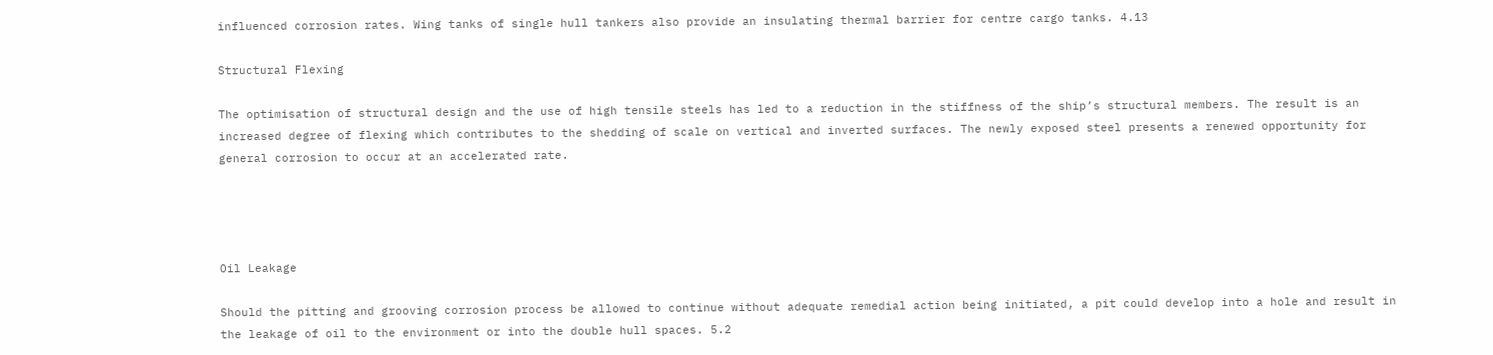influenced corrosion rates. Wing tanks of single hull tankers also provide an insulating thermal barrier for centre cargo tanks. 4.13

Structural Flexing

The optimisation of structural design and the use of high tensile steels has led to a reduction in the stiffness of the ship’s structural members. The result is an increased degree of flexing which contributes to the shedding of scale on vertical and inverted surfaces. The newly exposed steel presents a renewed opportunity for general corrosion to occur at an accelerated rate.




Oil Leakage

Should the pitting and grooving corrosion process be allowed to continue without adequate remedial action being initiated, a pit could develop into a hole and result in the leakage of oil to the environment or into the double hull spaces. 5.2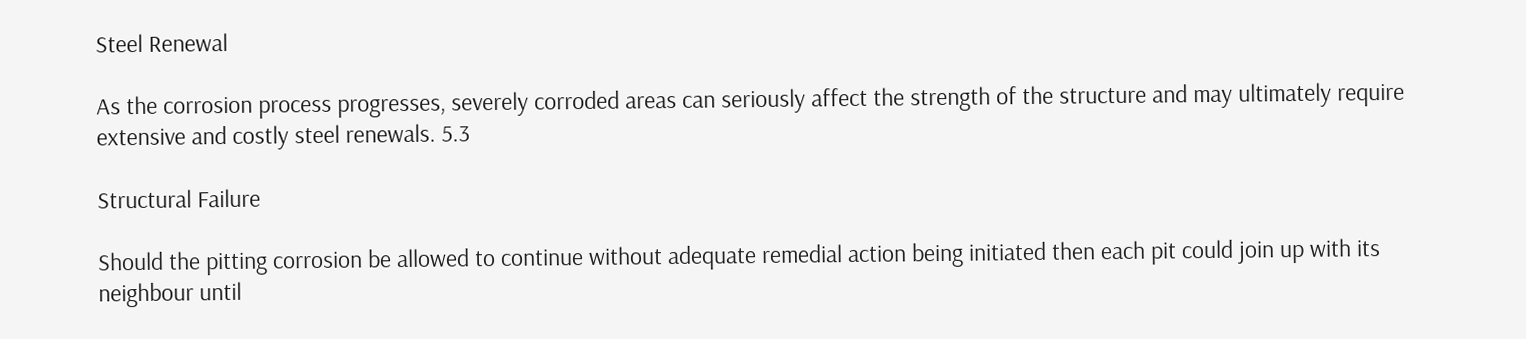Steel Renewal

As the corrosion process progresses, severely corroded areas can seriously affect the strength of the structure and may ultimately require extensive and costly steel renewals. 5.3

Structural Failure

Should the pitting corrosion be allowed to continue without adequate remedial action being initiated then each pit could join up with its neighbour until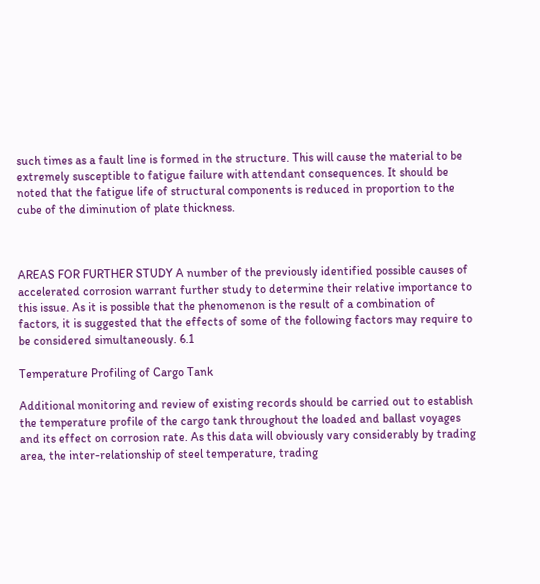such times as a fault line is formed in the structure. This will cause the material to be extremely susceptible to fatigue failure with attendant consequences. It should be noted that the fatigue life of structural components is reduced in proportion to the cube of the diminution of plate thickness.



AREAS FOR FURTHER STUDY A number of the previously identified possible causes of accelerated corrosion warrant further study to determine their relative importance to this issue. As it is possible that the phenomenon is the result of a combination of factors, it is suggested that the effects of some of the following factors may require to be considered simultaneously. 6.1

Temperature Profiling of Cargo Tank

Additional monitoring and review of existing records should be carried out to establish the temperature profile of the cargo tank throughout the loaded and ballast voyages and its effect on corrosion rate. As this data will obviously vary considerably by trading area, the inter-relationship of steel temperature, trading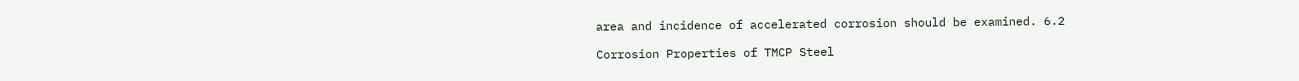area and incidence of accelerated corrosion should be examined. 6.2

Corrosion Properties of TMCP Steel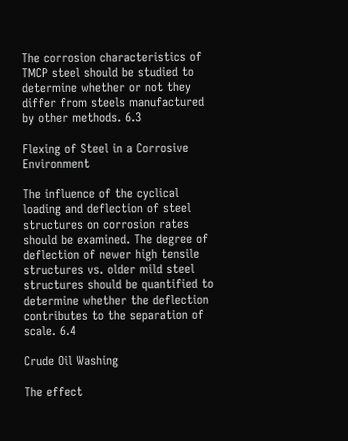The corrosion characteristics of TMCP steel should be studied to determine whether or not they differ from steels manufactured by other methods. 6.3

Flexing of Steel in a Corrosive Environment

The influence of the cyclical loading and deflection of steel structures on corrosion rates should be examined. The degree of deflection of newer high tensile structures vs. older mild steel structures should be quantified to determine whether the deflection contributes to the separation of scale. 6.4

Crude Oil Washing

The effect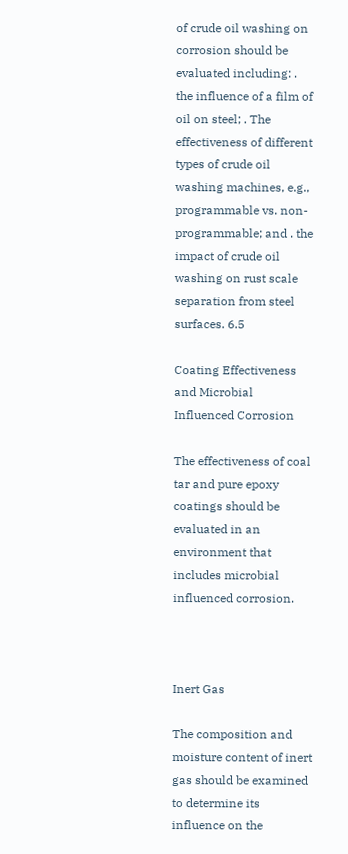of crude oil washing on corrosion should be evaluated including: . the influence of a film of oil on steel; . The effectiveness of different types of crude oil washing machines, e.g., programmable vs. non-programmable; and . the impact of crude oil washing on rust scale separation from steel surfaces. 6.5

Coating Effectiveness and Microbial Influenced Corrosion

The effectiveness of coal tar and pure epoxy coatings should be evaluated in an environment that includes microbial influenced corrosion.



Inert Gas

The composition and moisture content of inert gas should be examined to determine its influence on the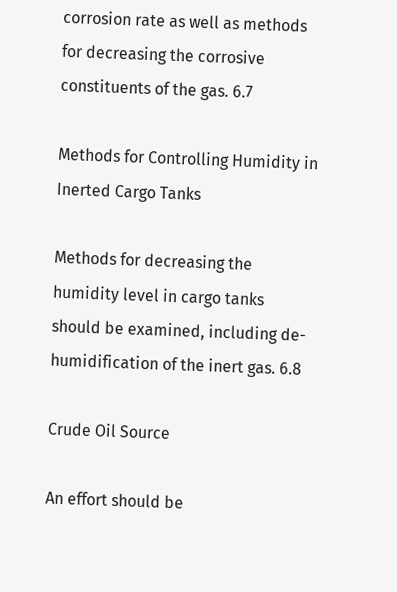corrosion rate as well as methods for decreasing the corrosive constituents of the gas. 6.7

Methods for Controlling Humidity in Inerted Cargo Tanks

Methods for decreasing the humidity level in cargo tanks should be examined, including de-humidification of the inert gas. 6.8

Crude Oil Source

An effort should be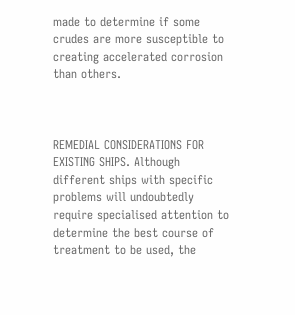made to determine if some crudes are more susceptible to creating accelerated corrosion than others.



REMEDIAL CONSIDERATIONS FOR EXISTING SHIPS. Although different ships with specific problems will undoubtedly require specialised attention to determine the best course of treatment to be used, the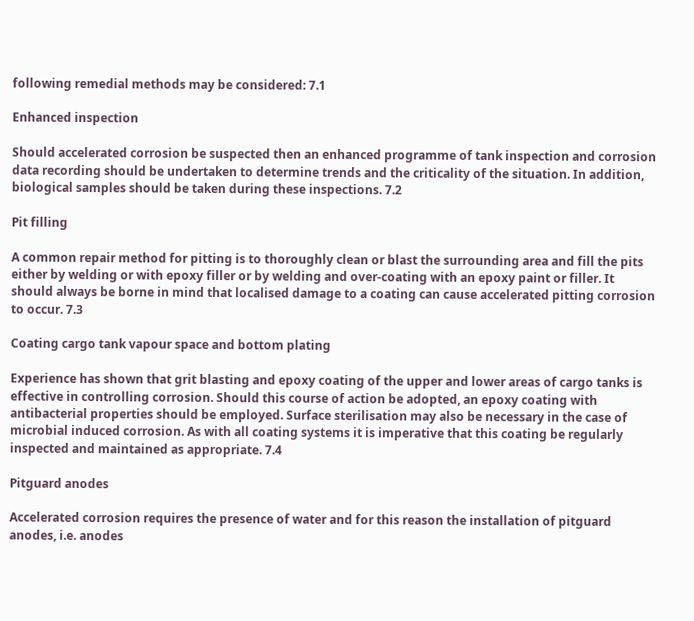following remedial methods may be considered: 7.1

Enhanced inspection

Should accelerated corrosion be suspected then an enhanced programme of tank inspection and corrosion data recording should be undertaken to determine trends and the criticality of the situation. In addition, biological samples should be taken during these inspections. 7.2

Pit filling

A common repair method for pitting is to thoroughly clean or blast the surrounding area and fill the pits either by welding or with epoxy filler or by welding and over-coating with an epoxy paint or filler. It should always be borne in mind that localised damage to a coating can cause accelerated pitting corrosion to occur. 7.3

Coating cargo tank vapour space and bottom plating

Experience has shown that grit blasting and epoxy coating of the upper and lower areas of cargo tanks is effective in controlling corrosion. Should this course of action be adopted, an epoxy coating with antibacterial properties should be employed. Surface sterilisation may also be necessary in the case of microbial induced corrosion. As with all coating systems it is imperative that this coating be regularly inspected and maintained as appropriate. 7.4

Pitguard anodes

Accelerated corrosion requires the presence of water and for this reason the installation of pitguard anodes, i.e. anodes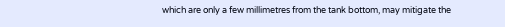which are only a few millimetres from the tank bottom, may mitigate the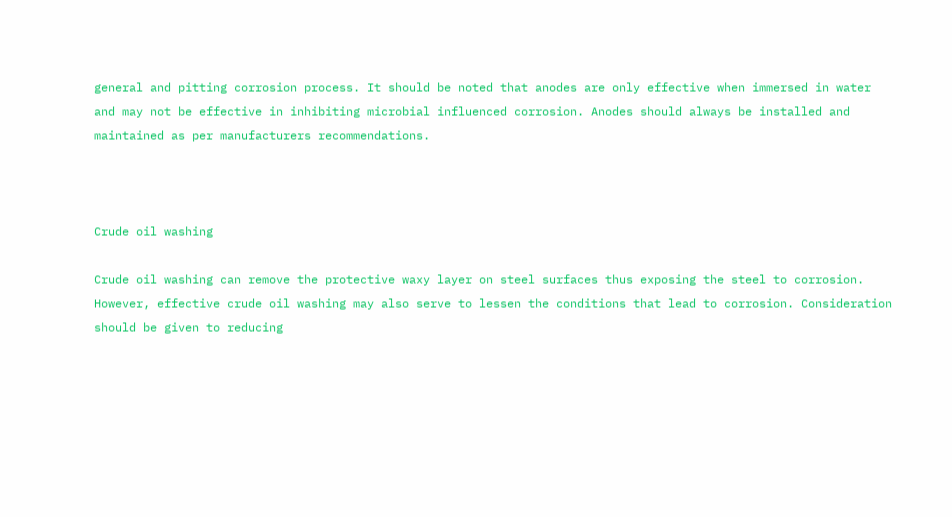general and pitting corrosion process. It should be noted that anodes are only effective when immersed in water and may not be effective in inhibiting microbial influenced corrosion. Anodes should always be installed and maintained as per manufacturers recommendations.



Crude oil washing

Crude oil washing can remove the protective waxy layer on steel surfaces thus exposing the steel to corrosion. However, effective crude oil washing may also serve to lessen the conditions that lead to corrosion. Consideration should be given to reducing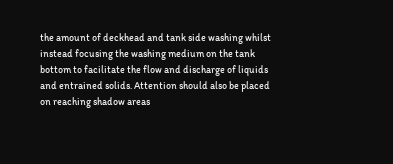the amount of deckhead and tank side washing whilst instead focusing the washing medium on the tank bottom to facilitate the flow and discharge of liquids and entrained solids. Attention should also be placed on reaching shadow areas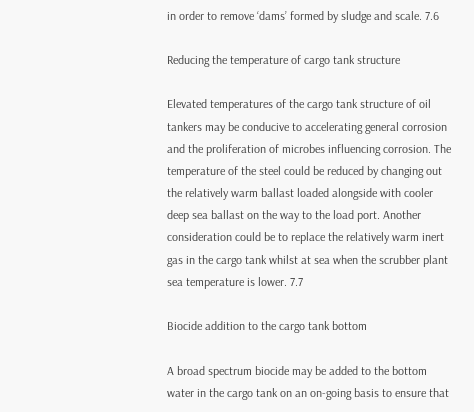in order to remove ‘dams’ formed by sludge and scale. 7.6

Reducing the temperature of cargo tank structure

Elevated temperatures of the cargo tank structure of oil tankers may be conducive to accelerating general corrosion and the proliferation of microbes influencing corrosion. The temperature of the steel could be reduced by changing out the relatively warm ballast loaded alongside with cooler deep sea ballast on the way to the load port. Another consideration could be to replace the relatively warm inert gas in the cargo tank whilst at sea when the scrubber plant sea temperature is lower. 7.7

Biocide addition to the cargo tank bottom

A broad spectrum biocide may be added to the bottom water in the cargo tank on an on-going basis to ensure that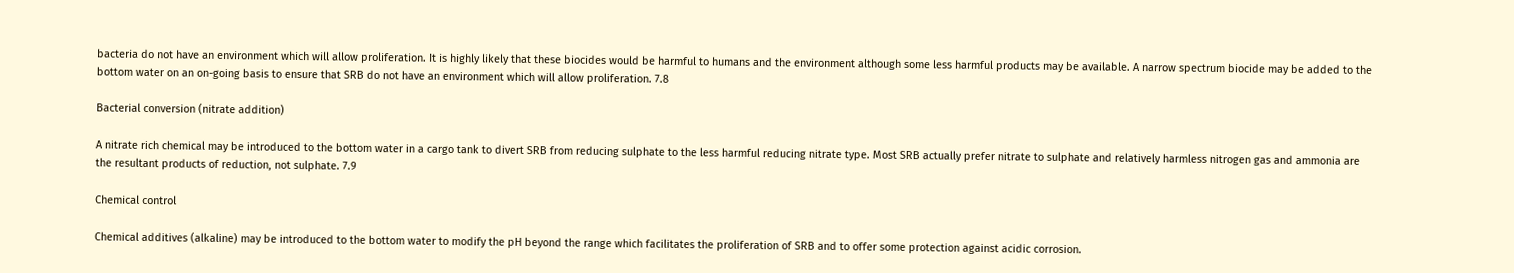bacteria do not have an environment which will allow proliferation. It is highly likely that these biocides would be harmful to humans and the environment although some less harmful products may be available. A narrow spectrum biocide may be added to the bottom water on an on-going basis to ensure that SRB do not have an environment which will allow proliferation. 7.8

Bacterial conversion (nitrate addition)

A nitrate rich chemical may be introduced to the bottom water in a cargo tank to divert SRB from reducing sulphate to the less harmful reducing nitrate type. Most SRB actually prefer nitrate to sulphate and relatively harmless nitrogen gas and ammonia are the resultant products of reduction, not sulphate. 7.9

Chemical control

Chemical additives (alkaline) may be introduced to the bottom water to modify the pH beyond the range which facilitates the proliferation of SRB and to offer some protection against acidic corrosion.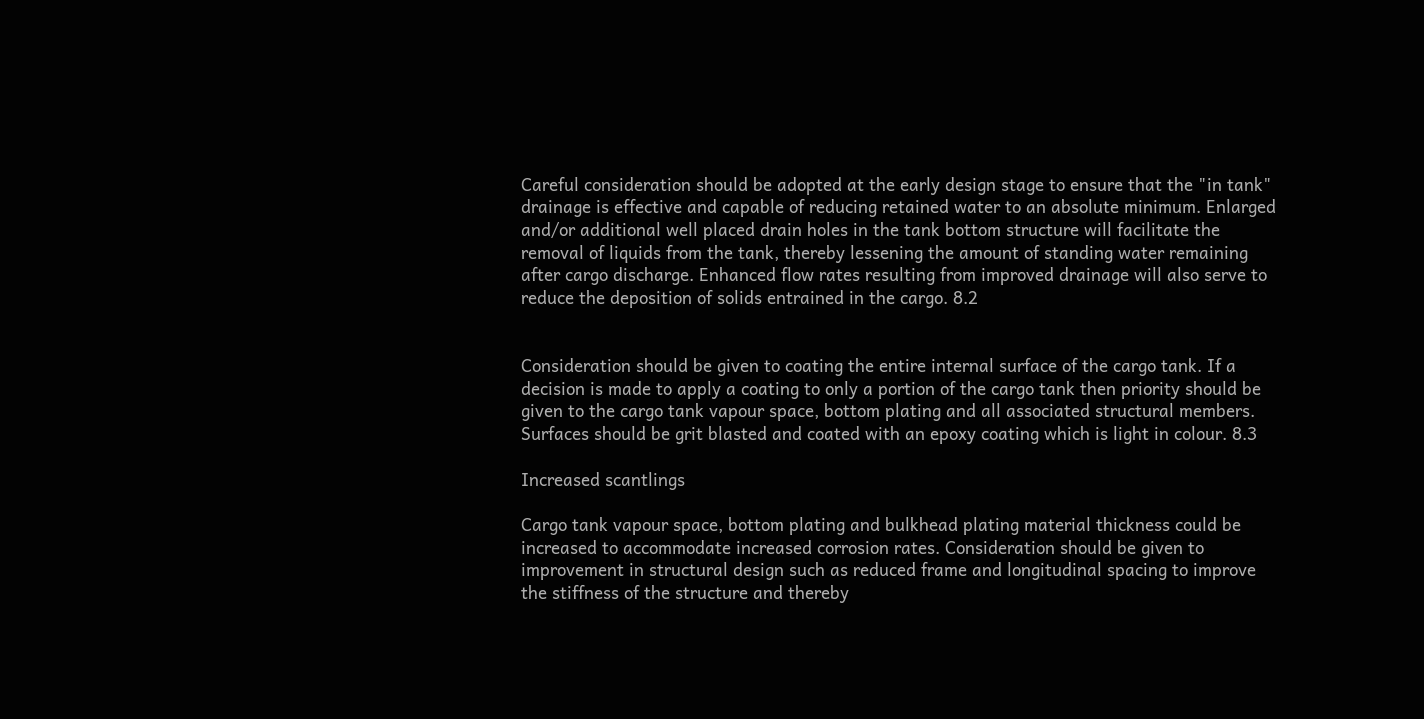Careful consideration should be adopted at the early design stage to ensure that the "in tank" drainage is effective and capable of reducing retained water to an absolute minimum. Enlarged and/or additional well placed drain holes in the tank bottom structure will facilitate the removal of liquids from the tank, thereby lessening the amount of standing water remaining after cargo discharge. Enhanced flow rates resulting from improved drainage will also serve to reduce the deposition of solids entrained in the cargo. 8.2


Consideration should be given to coating the entire internal surface of the cargo tank. If a decision is made to apply a coating to only a portion of the cargo tank then priority should be given to the cargo tank vapour space, bottom plating and all associated structural members. Surfaces should be grit blasted and coated with an epoxy coating which is light in colour. 8.3

Increased scantlings

Cargo tank vapour space, bottom plating and bulkhead plating material thickness could be increased to accommodate increased corrosion rates. Consideration should be given to improvement in structural design such as reduced frame and longitudinal spacing to improve the stiffness of the structure and thereby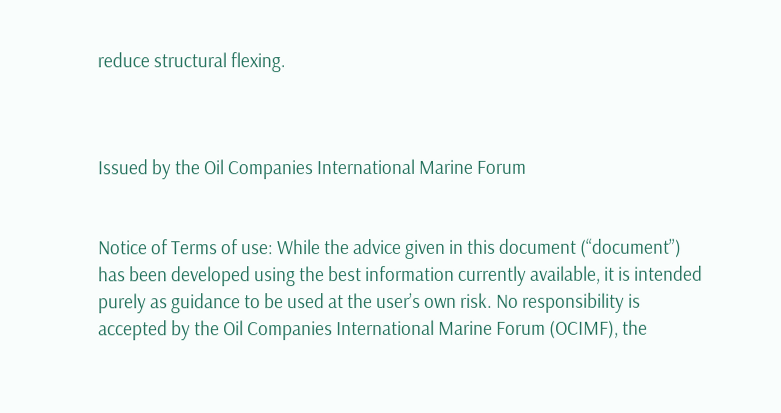reduce structural flexing.



Issued by the Oil Companies International Marine Forum


Notice of Terms of use: While the advice given in this document (“document”) has been developed using the best information currently available, it is intended purely as guidance to be used at the user’s own risk. No responsibility is accepted by the Oil Companies International Marine Forum (OCIMF), the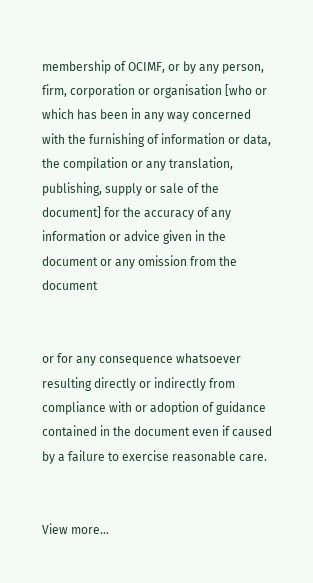membership of OCIMF, or by any person, firm, corporation or organisation [who or which has been in any way concerned with the furnishing of information or data, the compilation or any translation, publishing, supply or sale of the document] for the accuracy of any information or advice given in the document or any omission from the document


or for any consequence whatsoever resulting directly or indirectly from compliance with or adoption of guidance contained in the document even if caused by a failure to exercise reasonable care.


View more...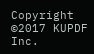Copyright ©2017 KUPDF Inc.